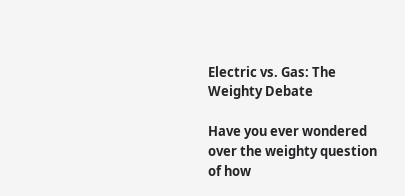Electric vs. Gas: The Weighty Debate

Have you ever wondered over the weighty question of how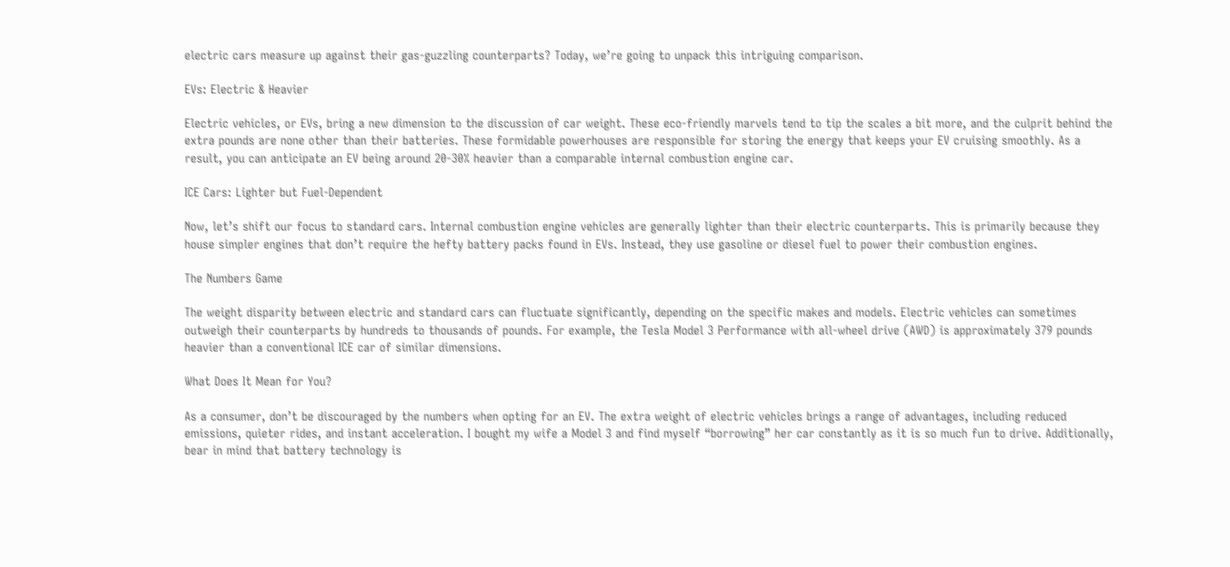electric cars measure up against their gas-guzzling counterparts? Today, we’re going to unpack this intriguing comparison.

EVs: Electric & Heavier

Electric vehicles, or EVs, bring a new dimension to the discussion of car weight. These eco-friendly marvels tend to tip the scales a bit more, and the culprit behind the extra pounds are none other than their batteries. These formidable powerhouses are responsible for storing the energy that keeps your EV cruising smoothly. As a result, you can anticipate an EV being around 20-30% heavier than a comparable internal combustion engine car.

ICE Cars: Lighter but Fuel-Dependent

Now, let’s shift our focus to standard cars. Internal combustion engine vehicles are generally lighter than their electric counterparts. This is primarily because they house simpler engines that don’t require the hefty battery packs found in EVs. Instead, they use gasoline or diesel fuel to power their combustion engines.

The Numbers Game

The weight disparity between electric and standard cars can fluctuate significantly, depending on the specific makes and models. Electric vehicles can sometimes outweigh their counterparts by hundreds to thousands of pounds. For example, the Tesla Model 3 Performance with all-wheel drive (AWD) is approximately 379 pounds heavier than a conventional ICE car of similar dimensions.

What Does It Mean for You?

As a consumer, don’t be discouraged by the numbers when opting for an EV. The extra weight of electric vehicles brings a range of advantages, including reduced emissions, quieter rides, and instant acceleration. I bought my wife a Model 3 and find myself “borrowing” her car constantly as it is so much fun to drive. Additionally, bear in mind that battery technology is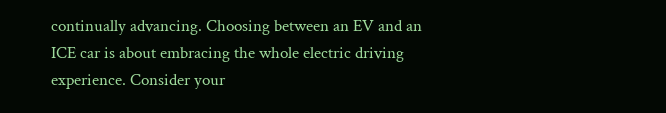continually advancing. Choosing between an EV and an ICE car is about embracing the whole electric driving experience. Consider your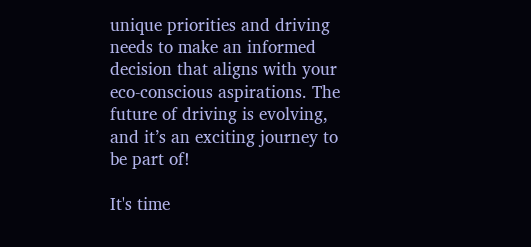unique priorities and driving needs to make an informed decision that aligns with your eco-conscious aspirations. The future of driving is evolving, and it’s an exciting journey to be part of!

It's time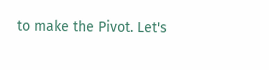to make the Pivot. Let's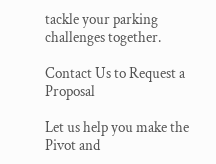tackle your parking challenges together.

Contact Us to Request a Proposal

Let us help you make the Pivot and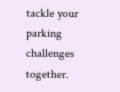tackle your parking challenges together.